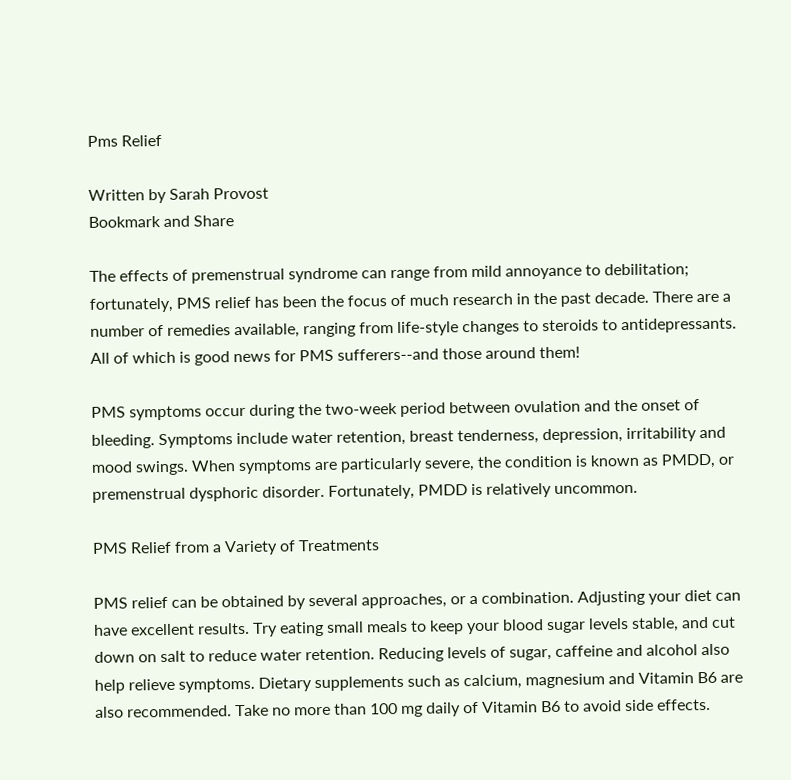Pms Relief

Written by Sarah Provost
Bookmark and Share

The effects of premenstrual syndrome can range from mild annoyance to debilitation; fortunately, PMS relief has been the focus of much research in the past decade. There are a number of remedies available, ranging from life-style changes to steroids to antidepressants. All of which is good news for PMS sufferers--and those around them!

PMS symptoms occur during the two-week period between ovulation and the onset of bleeding. Symptoms include water retention, breast tenderness, depression, irritability and mood swings. When symptoms are particularly severe, the condition is known as PMDD, or premenstrual dysphoric disorder. Fortunately, PMDD is relatively uncommon.

PMS Relief from a Variety of Treatments

PMS relief can be obtained by several approaches, or a combination. Adjusting your diet can have excellent results. Try eating small meals to keep your blood sugar levels stable, and cut down on salt to reduce water retention. Reducing levels of sugar, caffeine and alcohol also help relieve symptoms. Dietary supplements such as calcium, magnesium and Vitamin B6 are also recommended. Take no more than 100 mg daily of Vitamin B6 to avoid side effects.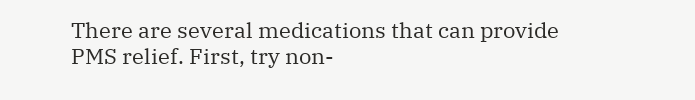There are several medications that can provide PMS relief. First, try non-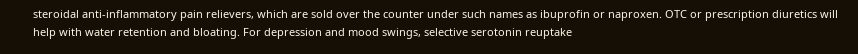steroidal anti-inflammatory pain relievers, which are sold over the counter under such names as ibuprofin or naproxen. OTC or prescription diuretics will help with water retention and bloating. For depression and mood swings, selective serotonin reuptake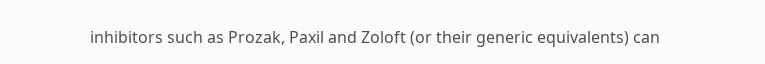inhibitors such as Prozak, Paxil and Zoloft (or their generic equivalents) can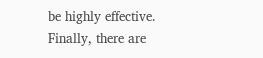be highly effective. Finally, there are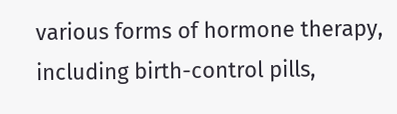various forms of hormone therapy, including birth-control pills,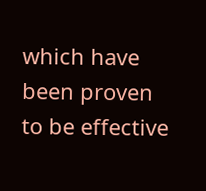which have been proven to be effective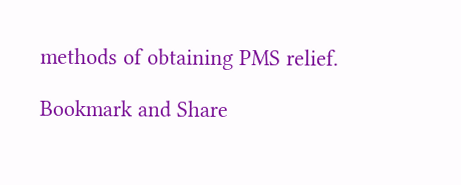methods of obtaining PMS relief.

Bookmark and Share